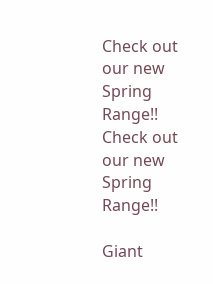Check out our new Spring Range!! Check out our new Spring Range!!

Giant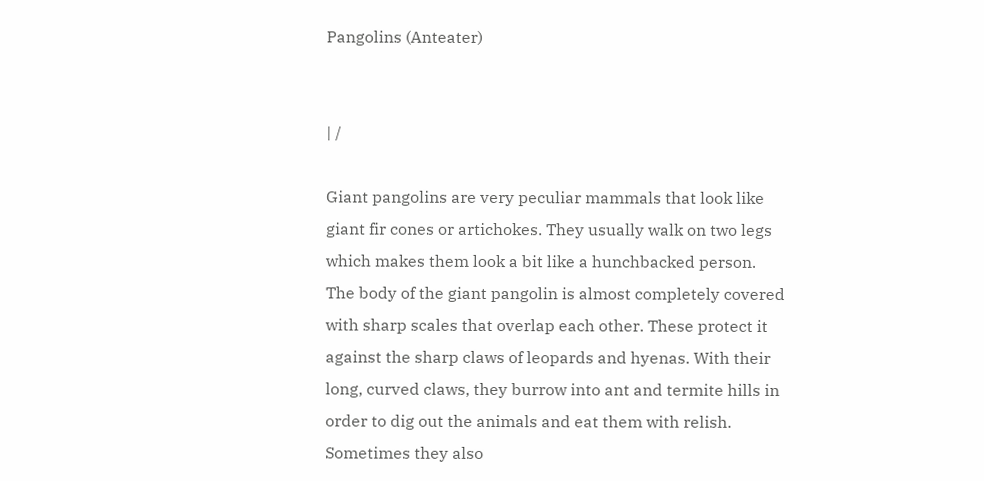Pangolins (Anteater)


| /

Giant pangolins are very peculiar mammals that look like giant fir cones or artichokes. They usually walk on two legs which makes them look a bit like a hunchbacked person. The body of the giant pangolin is almost completely covered with sharp scales that overlap each other. These protect it against the sharp claws of leopards and hyenas. With their long, curved claws, they burrow into ant and termite hills in order to dig out the animals and eat them with relish. Sometimes they also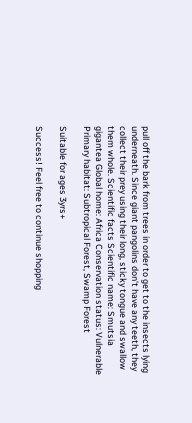pull off the bark from trees in order to get to the insects lying underneath. Since giant pangolins don't have any teeth, they collect their prey using their long, sticky tongue and swallow them whole. Scientific facts Scientific name: Smutsia gigantea Global home: Africa Conservation status: Vulnerable Primary habitat: Subtropical Forest, Swamp Forest

Suitable for ages 3yrs+

Success! Feel free to continue shopping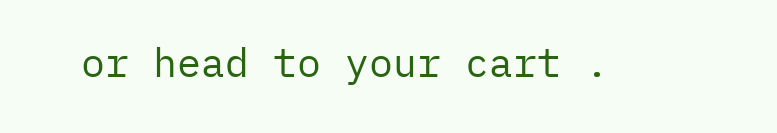or head to your cart .